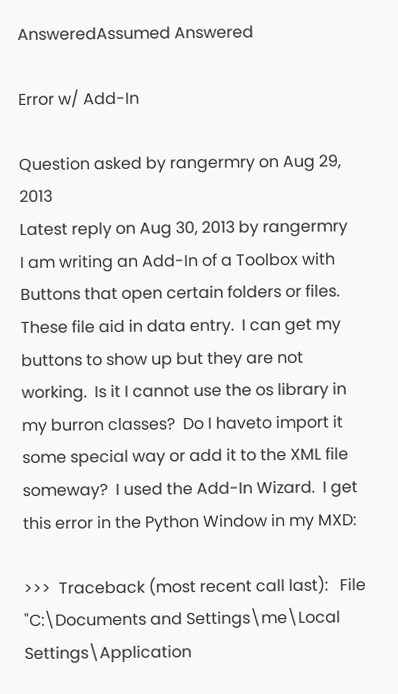AnsweredAssumed Answered

Error w/ Add-In

Question asked by rangermry on Aug 29, 2013
Latest reply on Aug 30, 2013 by rangermry
I am writing an Add-In of a Toolbox with Buttons that open certain folders or files.  These file aid in data entry.  I can get my buttons to show up but they are not working.  Is it I cannot use the os library in my burron classes?  Do I haveto import it some special way or add it to the XML file someway?  I used the Add-In Wizard.  I get this error in the Python Window in my MXD:

>>>  Traceback (most recent call last):   File "C:\Documents and Settings\me\Local Settings\Application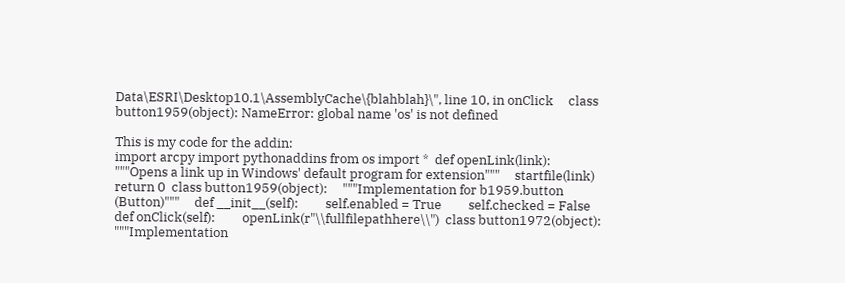Data\ESRI\Desktop10.1\AssemblyCache\{blahblah}\", line 10, in onClick     class button1959(object): NameError: global name 'os' is not defined

This is my code for the addin:
import arcpy import pythonaddins from os import *  def openLink(link):     """Opens a link up in Windows' default program for extension"""     startfile(link)     return 0  class button1959(object):     """Implementation for b1959.button (Button)"""     def __init__(self):         self.enabled = True         self.checked = False     def onClick(self):         openLink(r"\\fullfilepathhere\\")  class button1972(object):     """Implementation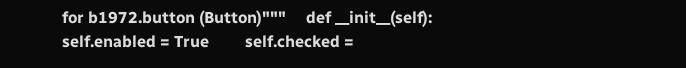for b1972.button (Button)"""     def __init__(self):         self.enabled = True         self.checked =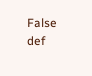False     def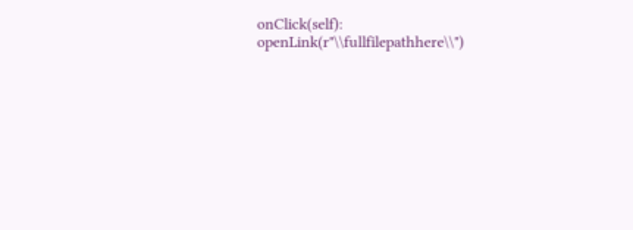onClick(self):         openLink(r"\\fullfilepathhere\\")